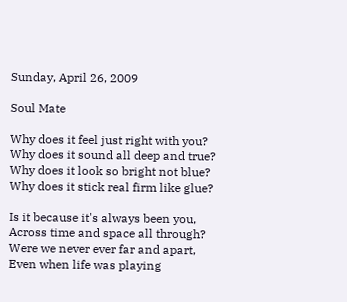Sunday, April 26, 2009

Soul Mate

Why does it feel just right with you?
Why does it sound all deep and true?
Why does it look so bright not blue?
Why does it stick real firm like glue?

Is it because it's always been you,
Across time and space all through?
Were we never ever far and apart,
Even when life was playing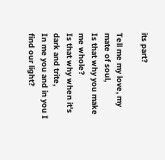its part?

Tell me my love, my mate of soul,
Is that why you make me whole?
Is that why when it's dark and trite,
In me you and in you I find our light?